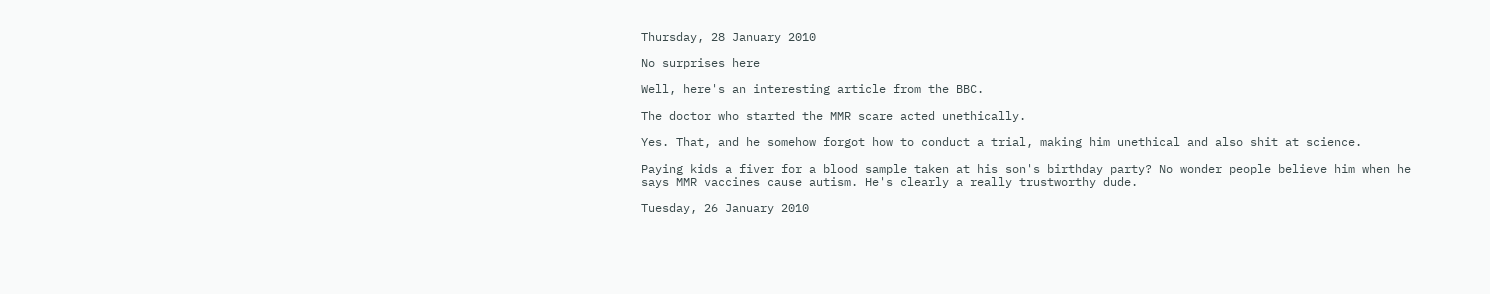Thursday, 28 January 2010

No surprises here

Well, here's an interesting article from the BBC.

The doctor who started the MMR scare acted unethically.

Yes. That, and he somehow forgot how to conduct a trial, making him unethical and also shit at science.

Paying kids a fiver for a blood sample taken at his son's birthday party? No wonder people believe him when he says MMR vaccines cause autism. He's clearly a really trustworthy dude.

Tuesday, 26 January 2010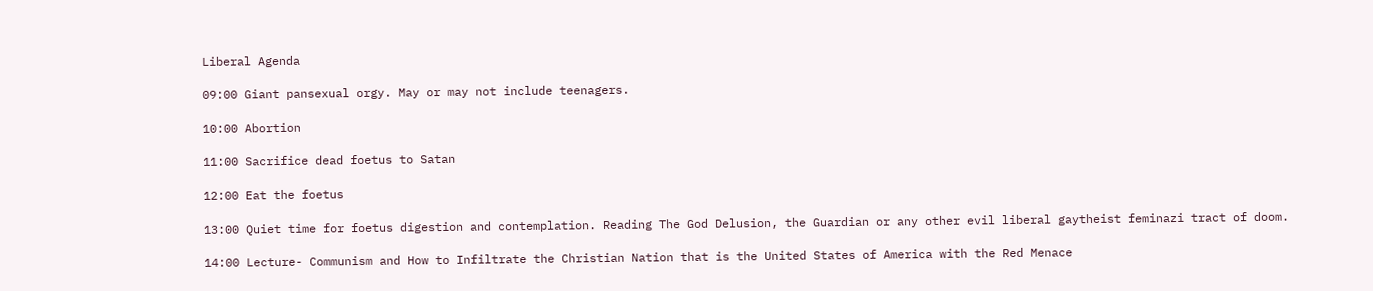Liberal Agenda

09:00 Giant pansexual orgy. May or may not include teenagers.

10:00 Abortion

11:00 Sacrifice dead foetus to Satan

12:00 Eat the foetus

13:00 Quiet time for foetus digestion and contemplation. Reading The God Delusion, the Guardian or any other evil liberal gaytheist feminazi tract of doom.

14:00 Lecture- Communism and How to Infiltrate the Christian Nation that is the United States of America with the Red Menace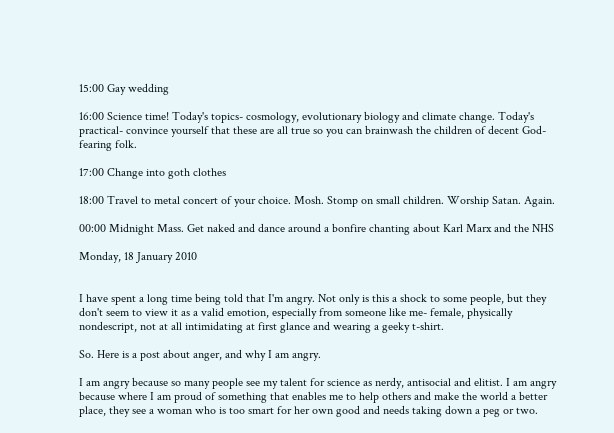15:00 Gay wedding

16:00 Science time! Today's topics- cosmology, evolutionary biology and climate change. Today's practical- convince yourself that these are all true so you can brainwash the children of decent God-fearing folk.

17:00 Change into goth clothes

18:00 Travel to metal concert of your choice. Mosh. Stomp on small children. Worship Satan. Again.

00:00 Midnight Mass. Get naked and dance around a bonfire chanting about Karl Marx and the NHS

Monday, 18 January 2010


I have spent a long time being told that I'm angry. Not only is this a shock to some people, but they don't seem to view it as a valid emotion, especially from someone like me- female, physically nondescript, not at all intimidating at first glance and wearing a geeky t-shirt.

So. Here is a post about anger, and why I am angry.

I am angry because so many people see my talent for science as nerdy, antisocial and elitist. I am angry because where I am proud of something that enables me to help others and make the world a better place, they see a woman who is too smart for her own good and needs taking down a peg or two.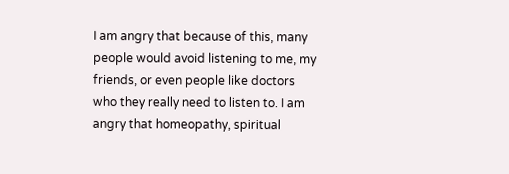I am angry that because of this, many people would avoid listening to me, my friends, or even people like doctors who they really need to listen to. I am angry that homeopathy, spiritual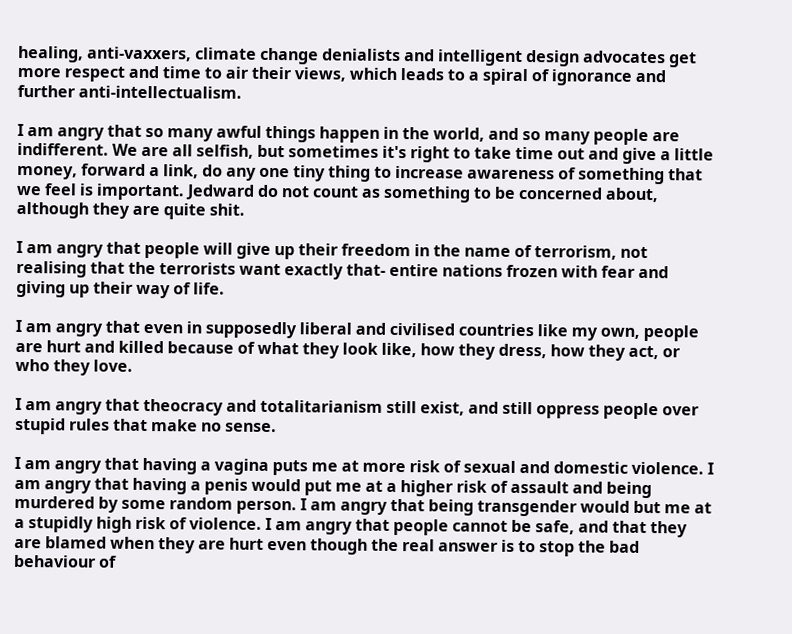healing, anti-vaxxers, climate change denialists and intelligent design advocates get more respect and time to air their views, which leads to a spiral of ignorance and further anti-intellectualism.

I am angry that so many awful things happen in the world, and so many people are indifferent. We are all selfish, but sometimes it's right to take time out and give a little money, forward a link, do any one tiny thing to increase awareness of something that we feel is important. Jedward do not count as something to be concerned about, although they are quite shit.

I am angry that people will give up their freedom in the name of terrorism, not realising that the terrorists want exactly that- entire nations frozen with fear and giving up their way of life.

I am angry that even in supposedly liberal and civilised countries like my own, people are hurt and killed because of what they look like, how they dress, how they act, or who they love.

I am angry that theocracy and totalitarianism still exist, and still oppress people over stupid rules that make no sense.

I am angry that having a vagina puts me at more risk of sexual and domestic violence. I am angry that having a penis would put me at a higher risk of assault and being murdered by some random person. I am angry that being transgender would but me at a stupidly high risk of violence. I am angry that people cannot be safe, and that they are blamed when they are hurt even though the real answer is to stop the bad behaviour of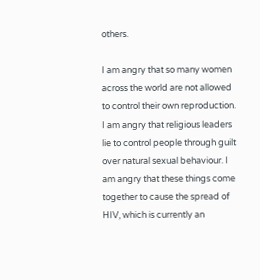others.

I am angry that so many women across the world are not allowed to control their own reproduction. I am angry that religious leaders lie to control people through guilt over natural sexual behaviour. I am angry that these things come together to cause the spread of HIV, which is currently an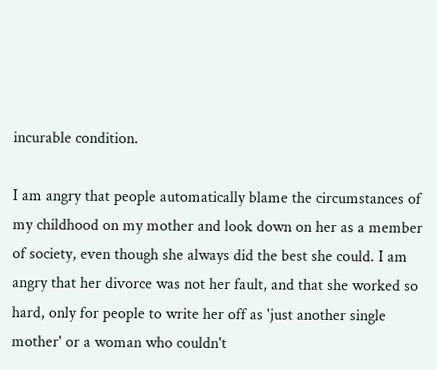incurable condition.

I am angry that people automatically blame the circumstances of my childhood on my mother and look down on her as a member of society, even though she always did the best she could. I am angry that her divorce was not her fault, and that she worked so hard, only for people to write her off as 'just another single mother' or a woman who couldn't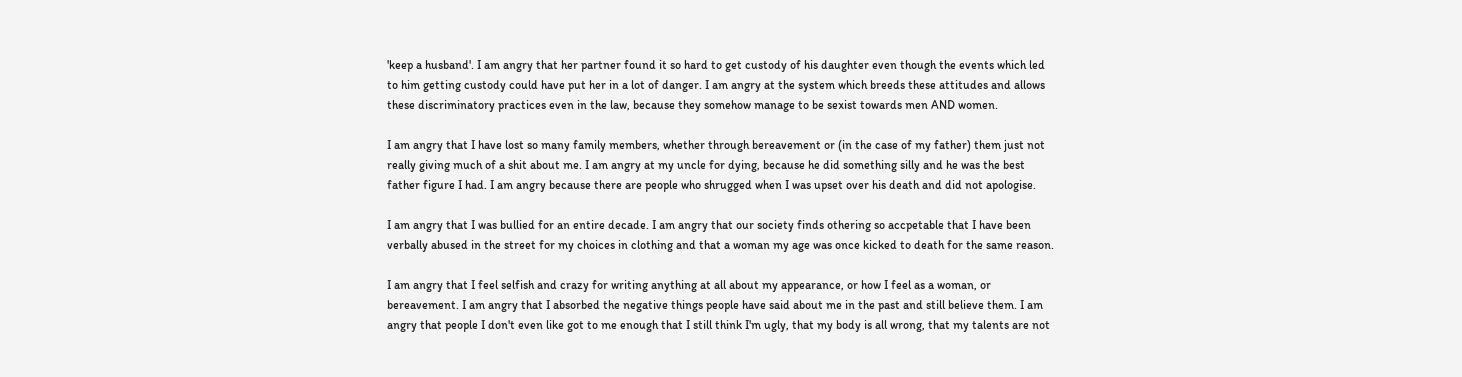'keep a husband'. I am angry that her partner found it so hard to get custody of his daughter even though the events which led to him getting custody could have put her in a lot of danger. I am angry at the system which breeds these attitudes and allows these discriminatory practices even in the law, because they somehow manage to be sexist towards men AND women.

I am angry that I have lost so many family members, whether through bereavement or (in the case of my father) them just not really giving much of a shit about me. I am angry at my uncle for dying, because he did something silly and he was the best father figure I had. I am angry because there are people who shrugged when I was upset over his death and did not apologise.

I am angry that I was bullied for an entire decade. I am angry that our society finds othering so accpetable that I have been verbally abused in the street for my choices in clothing and that a woman my age was once kicked to death for the same reason.

I am angry that I feel selfish and crazy for writing anything at all about my appearance, or how I feel as a woman, or bereavement. I am angry that I absorbed the negative things people have said about me in the past and still believe them. I am angry that people I don't even like got to me enough that I still think I'm ugly, that my body is all wrong, that my talents are not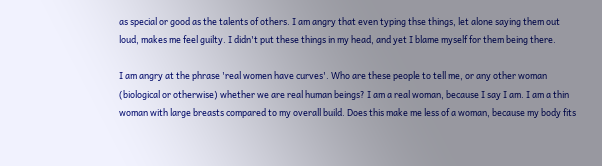as special or good as the talents of others. I am angry that even typing thse things, let alone saying them out loud, makes me feel guilty. I didn't put these things in my head, and yet I blame myself for them being there.

I am angry at the phrase 'real women have curves'. Who are these people to tell me, or any other woman (biological or otherwise) whether we are real human beings? I am a real woman, because I say I am. I am a thin woman with large breasts compared to my overall build. Does this make me less of a woman, because my body fits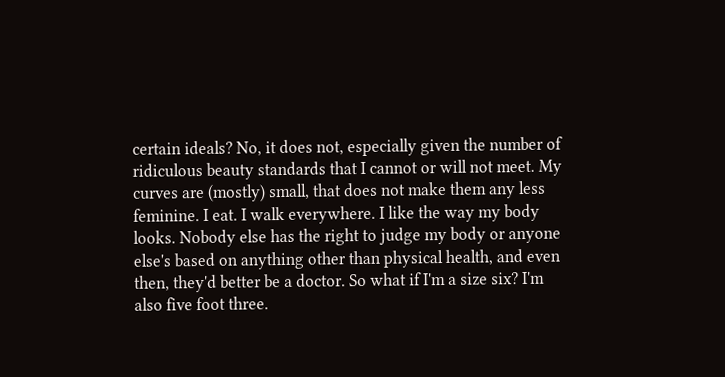certain ideals? No, it does not, especially given the number of ridiculous beauty standards that I cannot or will not meet. My curves are (mostly) small, that does not make them any less feminine. I eat. I walk everywhere. I like the way my body looks. Nobody else has the right to judge my body or anyone else's based on anything other than physical health, and even then, they'd better be a doctor. So what if I'm a size six? I'm also five foot three.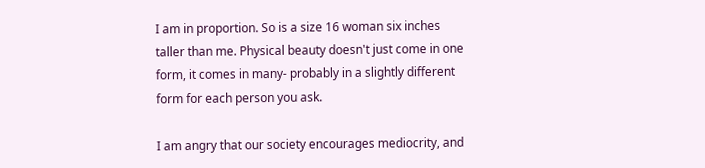I am in proportion. So is a size 16 woman six inches taller than me. Physical beauty doesn't just come in one form, it comes in many- probably in a slightly different form for each person you ask.

I am angry that our society encourages mediocrity, and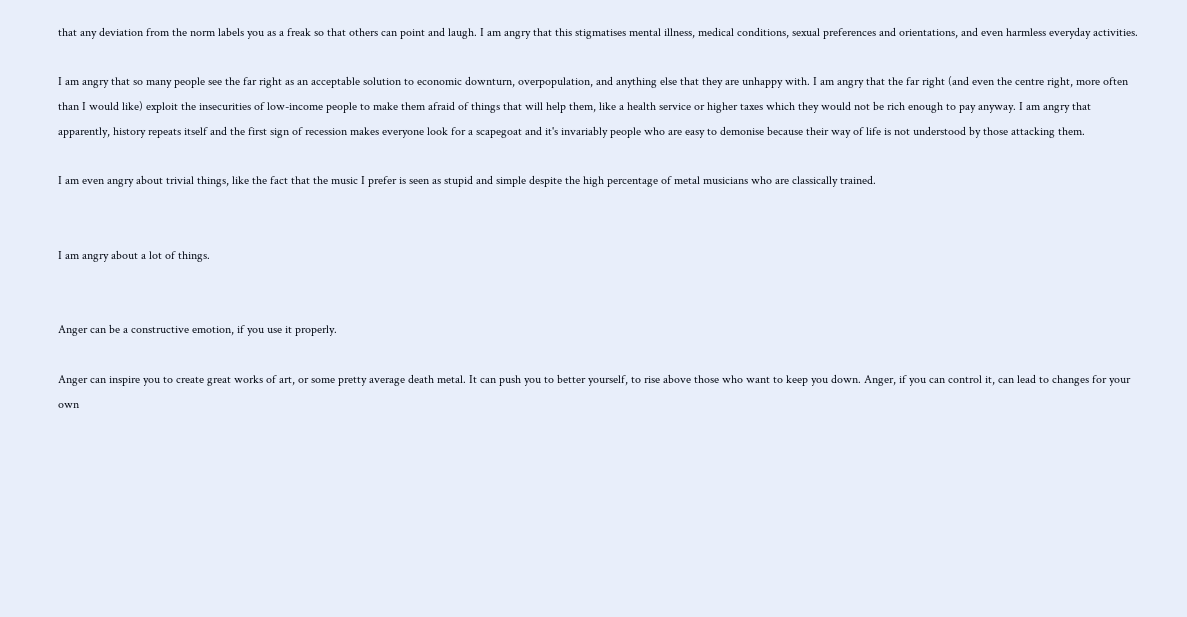that any deviation from the norm labels you as a freak so that others can point and laugh. I am angry that this stigmatises mental illness, medical conditions, sexual preferences and orientations, and even harmless everyday activities.

I am angry that so many people see the far right as an acceptable solution to economic downturn, overpopulation, and anything else that they are unhappy with. I am angry that the far right (and even the centre right, more often than I would like) exploit the insecurities of low-income people to make them afraid of things that will help them, like a health service or higher taxes which they would not be rich enough to pay anyway. I am angry that apparently, history repeats itself and the first sign of recession makes everyone look for a scapegoat and it's invariably people who are easy to demonise because their way of life is not understood by those attacking them.

I am even angry about trivial things, like the fact that the music I prefer is seen as stupid and simple despite the high percentage of metal musicians who are classically trained.


I am angry about a lot of things.


Anger can be a constructive emotion, if you use it properly.

Anger can inspire you to create great works of art, or some pretty average death metal. It can push you to better yourself, to rise above those who want to keep you down. Anger, if you can control it, can lead to changes for your own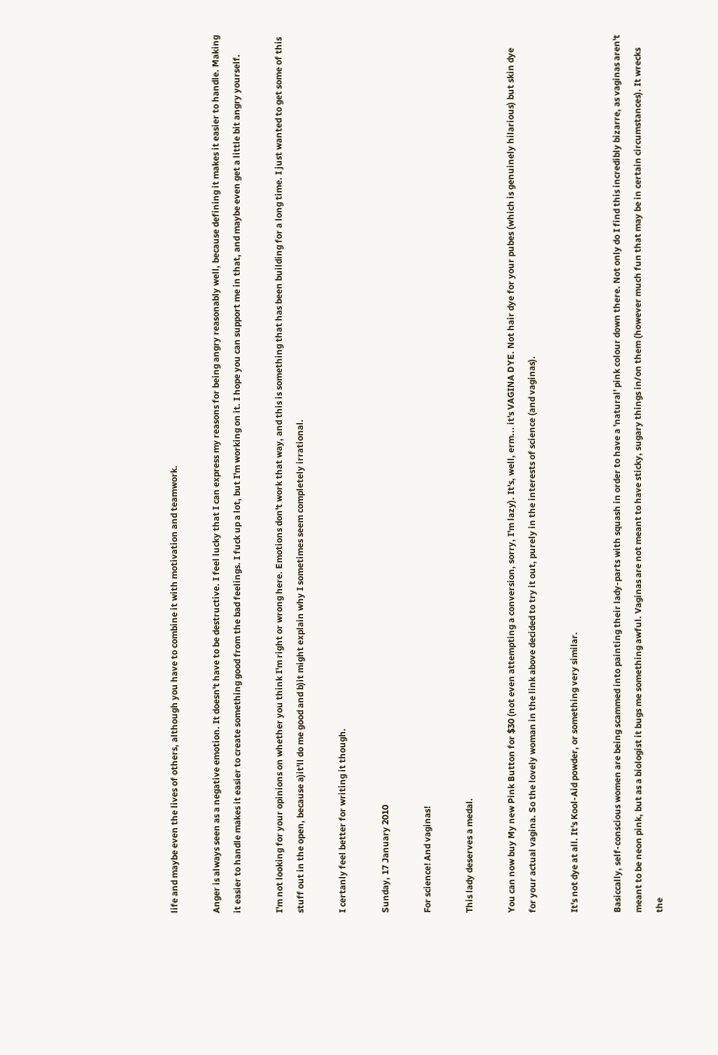life and maybe even the lives of others, although you have to combine it with motivation and teamwork.

Anger is always seen as a negative emotion. It doesn't have to be destructive. I feel lucky that I can express my reasons for being angry reasonably well, because defining it makes it easier to handle. Making it easier to handle makes it easier to create something good from the bad feelings. I fuck up a lot, but I'm working on it. I hope you can support me in that, and maybe even get a little bit angry yourself.

I'm not looking for your opinions on whether you think I'm right or wrong here. Emotions don't work that way, and this is something that has been building for a long time. I just wanted to get some of this stuff out in the open, because a)it'll do me good and b)it might explain why I sometimes seem completely irrational.

I certanly feel better for writing it though.

Sunday, 17 January 2010

For science! And vaginas!

This lady deserves a medal.

You can now buy My new Pink Button for $30 (not even attempting a conversion, sorry, I'm lazy). It's, well, erm... it's VAGINA DYE. Not hair dye for your pubes (which is genuinely hilarious) but skin dye for your actual vagina. So the lovely woman in the link above decided to try it out, purely in the interests of science (and vaginas).

It's not dye at all. It's Kool-Aid powder, or something very similar.

Basiccally, self-conscious women are being scammed into painting their lady-parts with squash in order to have a 'natural' pink colour down there. Not only do I find this incredibly bizarre, as vaginas aren't meant to be neon pink, but as a biologist it bugs me something awful. Vaginas are not meant to have sticky, sugary things in/on them (however much fun that may be in certain circumstances). It wrecks the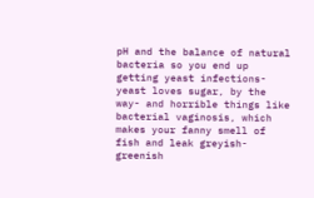pH and the balance of natural bacteria so you end up getting yeast infections- yeast loves sugar, by the way- and horrible things like bacterial vaginosis, which makes your fanny smell of fish and leak greyish-greenish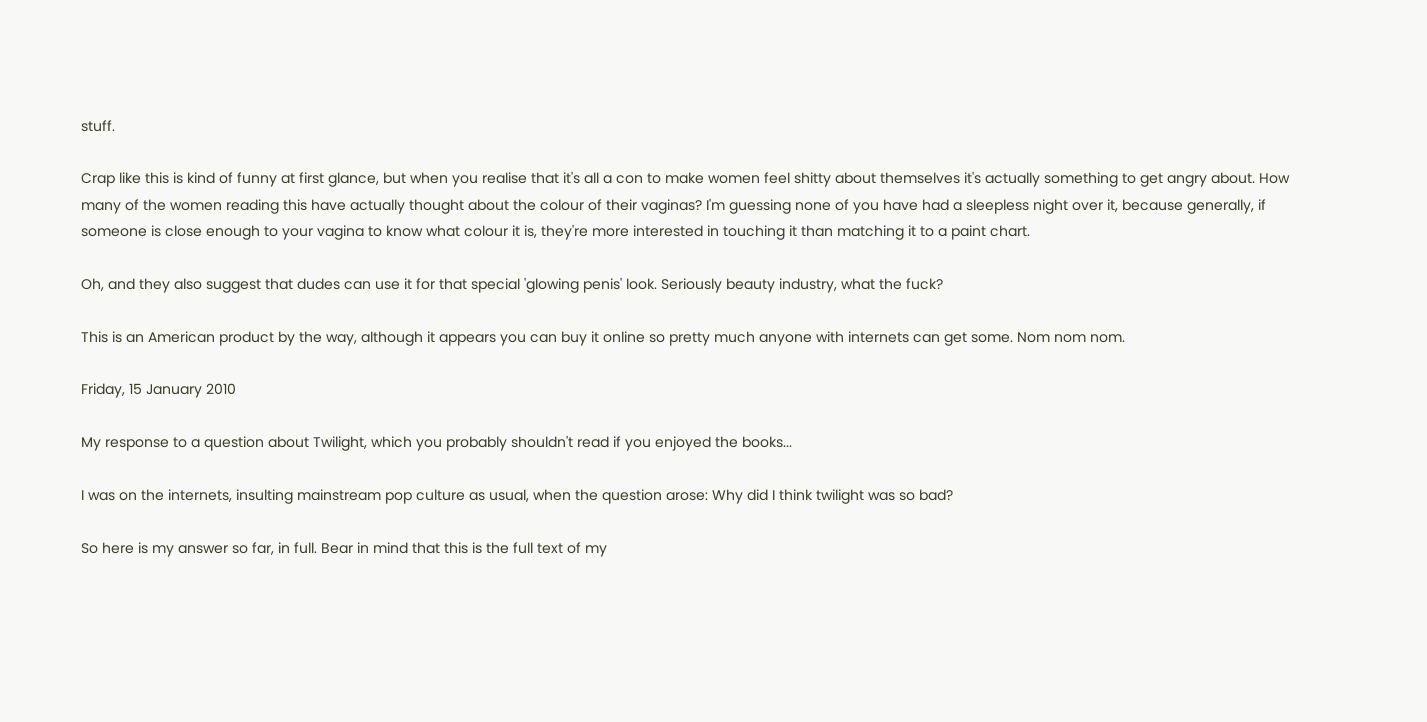stuff.

Crap like this is kind of funny at first glance, but when you realise that it's all a con to make women feel shitty about themselves it's actually something to get angry about. How many of the women reading this have actually thought about the colour of their vaginas? I'm guessing none of you have had a sleepless night over it, because generally, if someone is close enough to your vagina to know what colour it is, they're more interested in touching it than matching it to a paint chart.

Oh, and they also suggest that dudes can use it for that special 'glowing penis' look. Seriously beauty industry, what the fuck?

This is an American product by the way, although it appears you can buy it online so pretty much anyone with internets can get some. Nom nom nom.

Friday, 15 January 2010

My response to a question about Twilight, which you probably shouldn't read if you enjoyed the books...

I was on the internets, insulting mainstream pop culture as usual, when the question arose: Why did I think twilight was so bad?

So here is my answer so far, in full. Bear in mind that this is the full text of my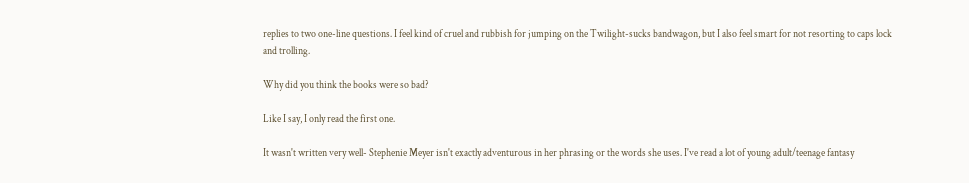replies to two one-line questions. I feel kind of cruel and rubbish for jumping on the Twilight-sucks bandwagon, but I also feel smart for not resorting to caps lock and trolling.

Why did you think the books were so bad?

Like I say, I only read the first one.

It wasn't written very well- Stephenie Meyer isn't exactly adventurous in her phrasing or the words she uses. I've read a lot of young adult/teenage fantasy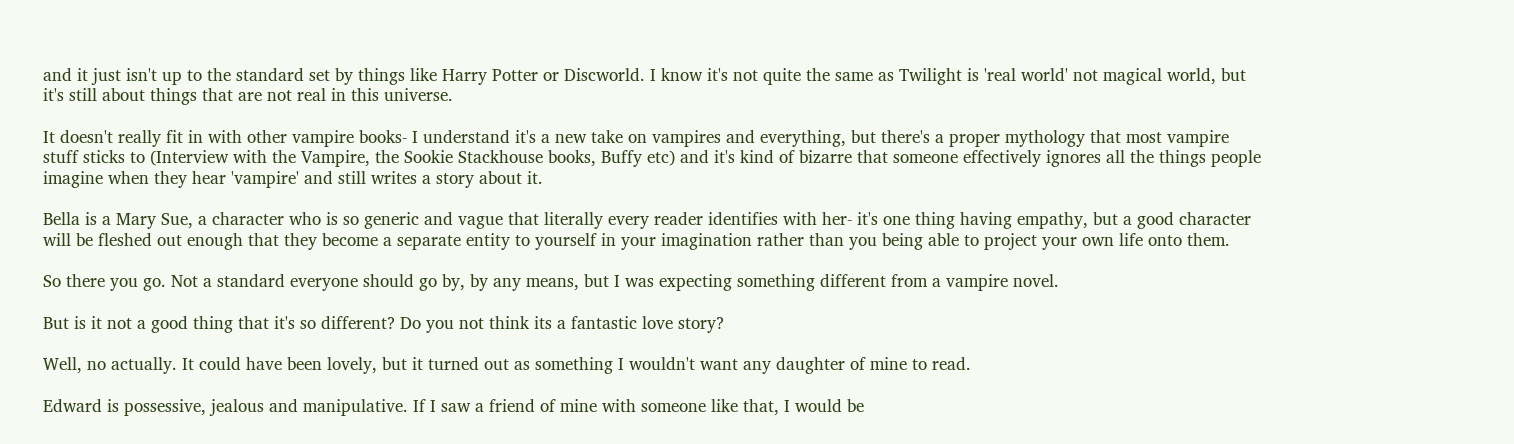and it just isn't up to the standard set by things like Harry Potter or Discworld. I know it's not quite the same as Twilight is 'real world' not magical world, but it's still about things that are not real in this universe.

It doesn't really fit in with other vampire books- I understand it's a new take on vampires and everything, but there's a proper mythology that most vampire stuff sticks to (Interview with the Vampire, the Sookie Stackhouse books, Buffy etc) and it's kind of bizarre that someone effectively ignores all the things people imagine when they hear 'vampire' and still writes a story about it.

Bella is a Mary Sue, a character who is so generic and vague that literally every reader identifies with her- it's one thing having empathy, but a good character will be fleshed out enough that they become a separate entity to yourself in your imagination rather than you being able to project your own life onto them.

So there you go. Not a standard everyone should go by, by any means, but I was expecting something different from a vampire novel.

But is it not a good thing that it's so different? Do you not think its a fantastic love story?

Well, no actually. It could have been lovely, but it turned out as something I wouldn't want any daughter of mine to read.

Edward is possessive, jealous and manipulative. If I saw a friend of mine with someone like that, I would be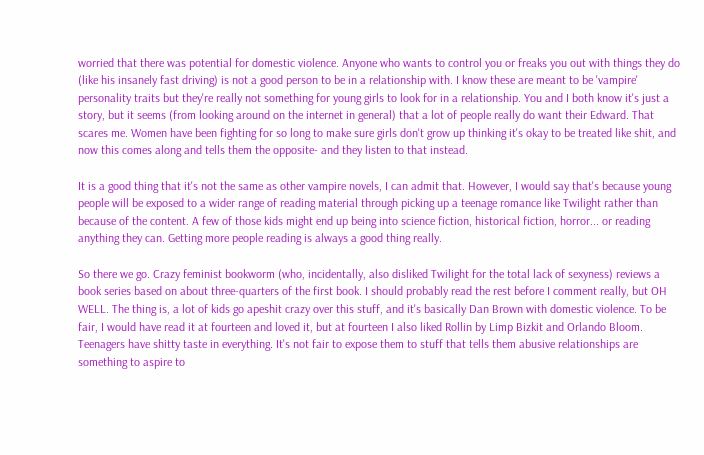worried that there was potential for domestic violence. Anyone who wants to control you or freaks you out with things they do (like his insanely fast driving) is not a good person to be in a relationship with. I know these are meant to be 'vampire' personality traits but they're really not something for young girls to look for in a relationship. You and I both know it's just a story, but it seems (from looking around on the internet in general) that a lot of people really do want their Edward. That scares me. Women have been fighting for so long to make sure girls don't grow up thinking it's okay to be treated like shit, and now this comes along and tells them the opposite- and they listen to that instead.

It is a good thing that it's not the same as other vampire novels, I can admit that. However, I would say that's because young people will be exposed to a wider range of reading material through picking up a teenage romance like Twilight rather than because of the content. A few of those kids might end up being into science fiction, historical fiction, horror... or reading anything they can. Getting more people reading is always a good thing really.

So there we go. Crazy feminist bookworm (who, incidentally, also disliked Twilight for the total lack of sexyness) reviews a book series based on about three-quarters of the first book. I should probably read the rest before I comment really, but OH WELL. The thing is, a lot of kids go apeshit crazy over this stuff, and it's basically Dan Brown with domestic violence. To be fair, I would have read it at fourteen and loved it, but at fourteen I also liked Rollin by Limp Bizkit and Orlando Bloom. Teenagers have shitty taste in everything. It's not fair to expose them to stuff that tells them abusive relationships are something to aspire to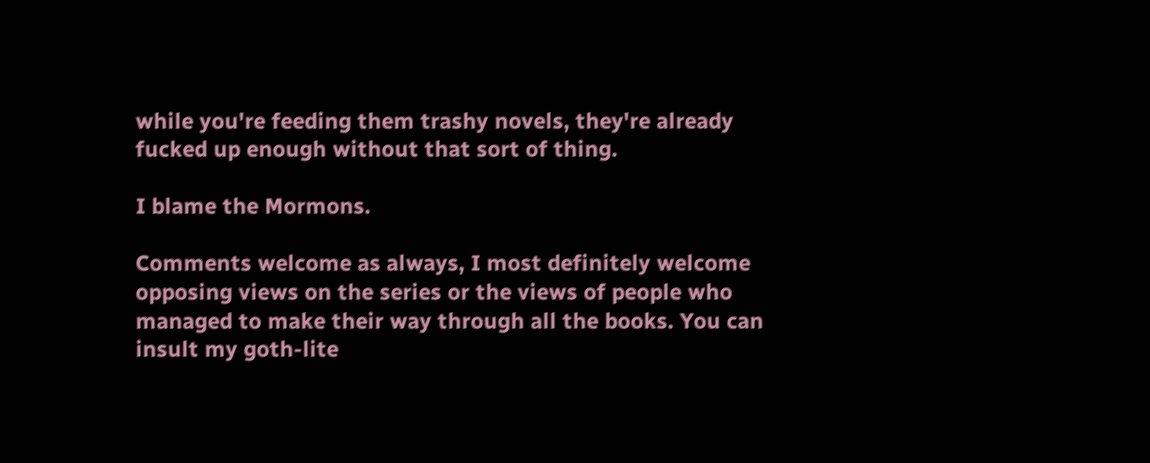while you're feeding them trashy novels, they're already fucked up enough without that sort of thing.

I blame the Mormons.

Comments welcome as always, I most definitely welcome opposing views on the series or the views of people who managed to make their way through all the books. You can insult my goth-lite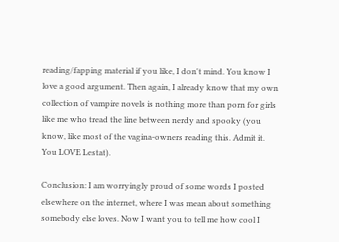reading/fapping material if you like, I don't mind. You know I love a good argument. Then again, I already know that my own collection of vampire novels is nothing more than porn for girls like me who tread the line between nerdy and spooky (you know, like most of the vagina-owners reading this. Admit it. You LOVE Lestat).

Conclusion: I am worryingly proud of some words I posted elsewhere on the internet, where I was mean about something somebody else loves. Now I want you to tell me how cool I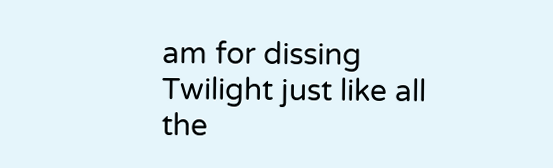am for dissing Twilight just like all the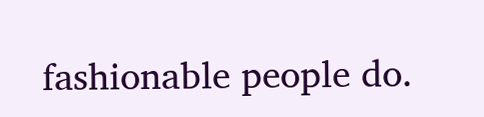fashionable people do.